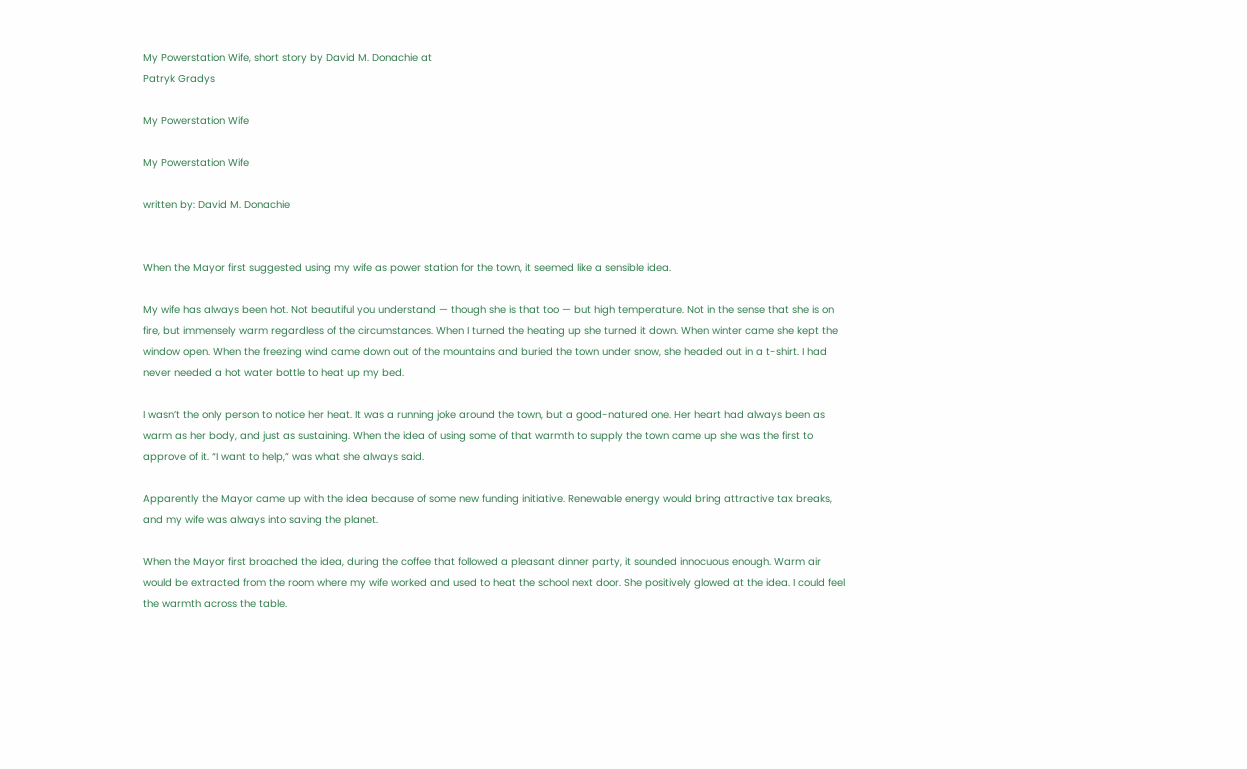My Powerstation Wife, short story by David M. Donachie at
Patryk Gradys

My Powerstation Wife

My Powerstation Wife

written by: David M. Donachie


When the Mayor first suggested using my wife as power station for the town, it seemed like a sensible idea.

My wife has always been hot. Not beautiful you understand — though she is that too — but high temperature. Not in the sense that she is on fire, but immensely warm regardless of the circumstances. When I turned the heating up she turned it down. When winter came she kept the window open. When the freezing wind came down out of the mountains and buried the town under snow, she headed out in a t-shirt. I had never needed a hot water bottle to heat up my bed.

I wasn’t the only person to notice her heat. It was a running joke around the town, but a good-natured one. Her heart had always been as warm as her body, and just as sustaining. When the idea of using some of that warmth to supply the town came up she was the first to approve of it. “I want to help,” was what she always said.

Apparently the Mayor came up with the idea because of some new funding initiative. Renewable energy would bring attractive tax breaks, and my wife was always into saving the planet.

When the Mayor first broached the idea, during the coffee that followed a pleasant dinner party, it sounded innocuous enough. Warm air would be extracted from the room where my wife worked and used to heat the school next door. She positively glowed at the idea. I could feel the warmth across the table.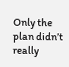Only the plan didn’t really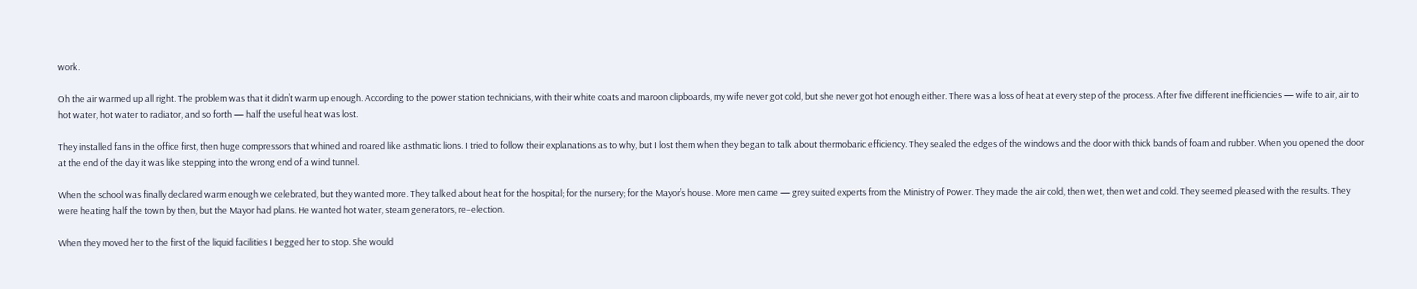work.

Oh the air warmed up all right. The problem was that it didn’t warm up enough. According to the power station technicians, with their white coats and maroon clipboards, my wife never got cold, but she never got hot enough either. There was a loss of heat at every step of the process. After five different inefficiencies — wife to air, air to hot water, hot water to radiator, and so forth — half the useful heat was lost.

They installed fans in the office first, then huge compressors that whined and roared like asthmatic lions. I tried to follow their explanations as to why, but I lost them when they began to talk about thermobaric efficiency. They sealed the edges of the windows and the door with thick bands of foam and rubber. When you opened the door at the end of the day it was like stepping into the wrong end of a wind tunnel.

When the school was finally declared warm enough we celebrated, but they wanted more. They talked about heat for the hospital; for the nursery; for the Mayor’s house. More men came — grey suited experts from the Ministry of Power. They made the air cold, then wet, then wet and cold. They seemed pleased with the results. They were heating half the town by then, but the Mayor had plans. He wanted hot water, steam generators, re–election.

When they moved her to the first of the liquid facilities I begged her to stop. She would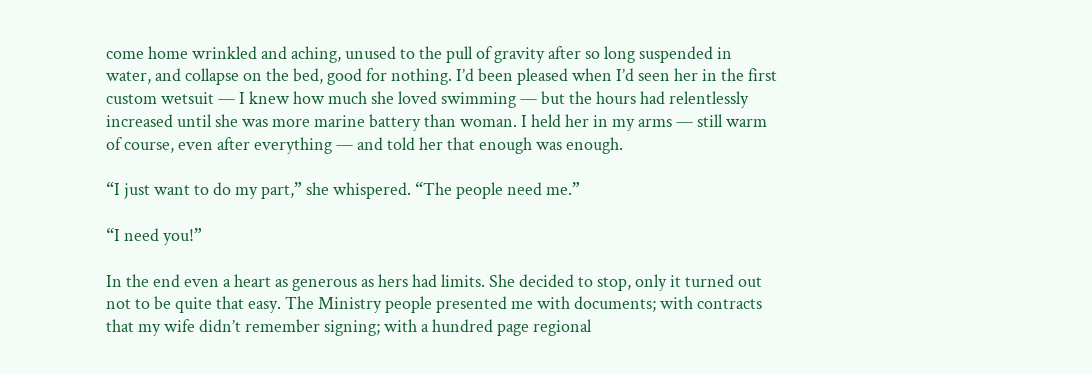come home wrinkled and aching, unused to the pull of gravity after so long suspended in water, and collapse on the bed, good for nothing. I’d been pleased when I’d seen her in the first custom wetsuit — I knew how much she loved swimming — but the hours had relentlessly increased until she was more marine battery than woman. I held her in my arms — still warm of course, even after everything — and told her that enough was enough.

“I just want to do my part,” she whispered. “The people need me.”

“I need you!”

In the end even a heart as generous as hers had limits. She decided to stop, only it turned out not to be quite that easy. The Ministry people presented me with documents; with contracts that my wife didn’t remember signing; with a hundred page regional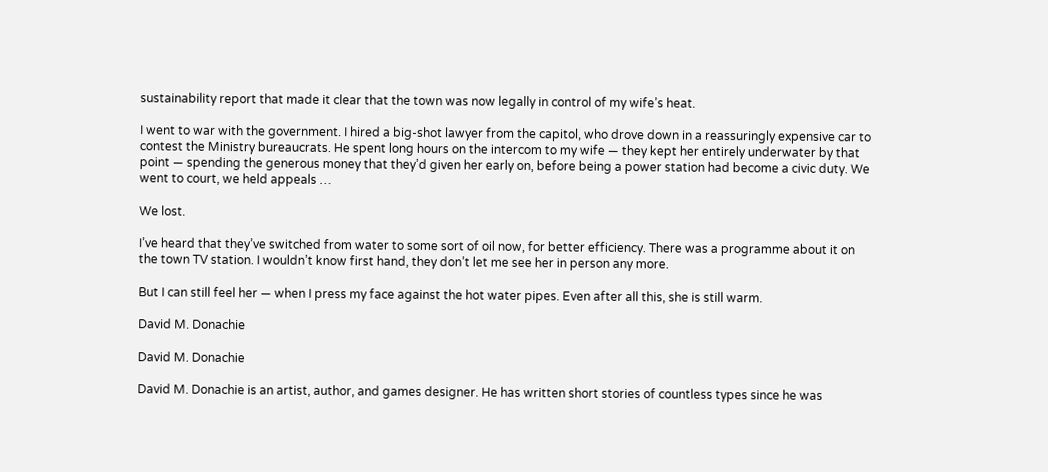sustainability report that made it clear that the town was now legally in control of my wife’s heat.

I went to war with the government. I hired a big-shot lawyer from the capitol, who drove down in a reassuringly expensive car to contest the Ministry bureaucrats. He spent long hours on the intercom to my wife — they kept her entirely underwater by that point — spending the generous money that they’d given her early on, before being a power station had become a civic duty. We went to court, we held appeals …

We lost.

I’ve heard that they’ve switched from water to some sort of oil now, for better efficiency. There was a programme about it on the town TV station. I wouldn’t know first hand, they don’t let me see her in person any more.

But I can still feel her — when I press my face against the hot water pipes. Even after all this, she is still warm.

David M. Donachie

David M. Donachie

David M. Donachie is an artist, author, and games designer. He has written short stories of countless types since he was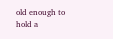old enough to hold a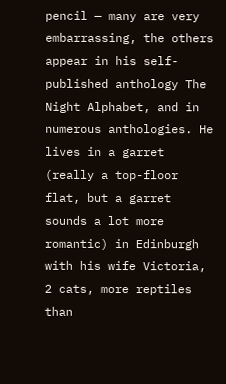pencil — many are very embarrassing, the others appear in his self-published anthology The Night Alphabet, and in numerous anthologies. He lives in a garret (really a top-floor flat, but a garret sounds a lot more romantic) in Edinburgh with his wife Victoria, 2 cats, more reptiles than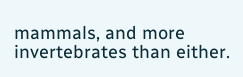mammals, and more invertebrates than either.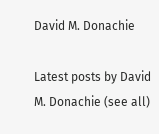David M. Donachie

Latest posts by David M. Donachie (see all)